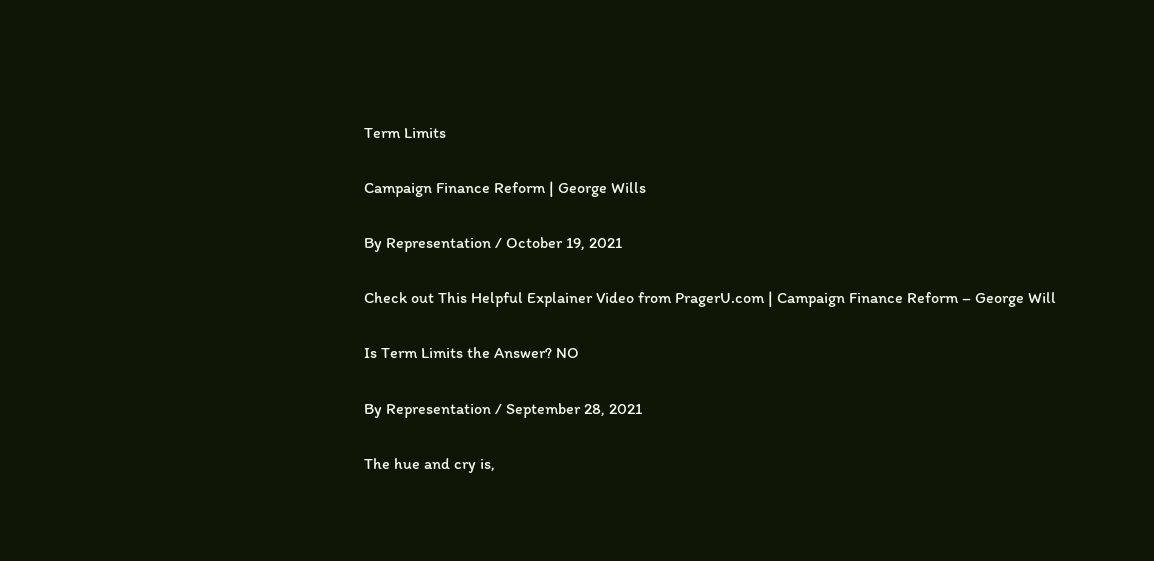Term Limits

Campaign Finance Reform | George Wills

By Representation / October 19, 2021

Check out This Helpful Explainer Video from PragerU.com | Campaign Finance Reform – George Will

Is Term Limits the Answer? NO

By Representation / September 28, 2021

The hue and cry is,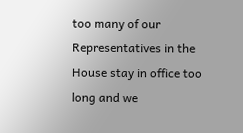too many of our Representatives in the House stay in office too long and we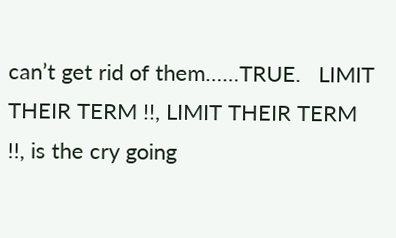can’t get rid of them……TRUE.   LIMIT THEIR TERM !!, LIMIT THEIR TERM !!, is the cry going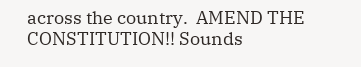across the country.  AMEND THE CONSTITUTION!! Sounds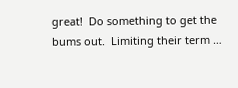great!  Do something to get the bums out.  Limiting their term …